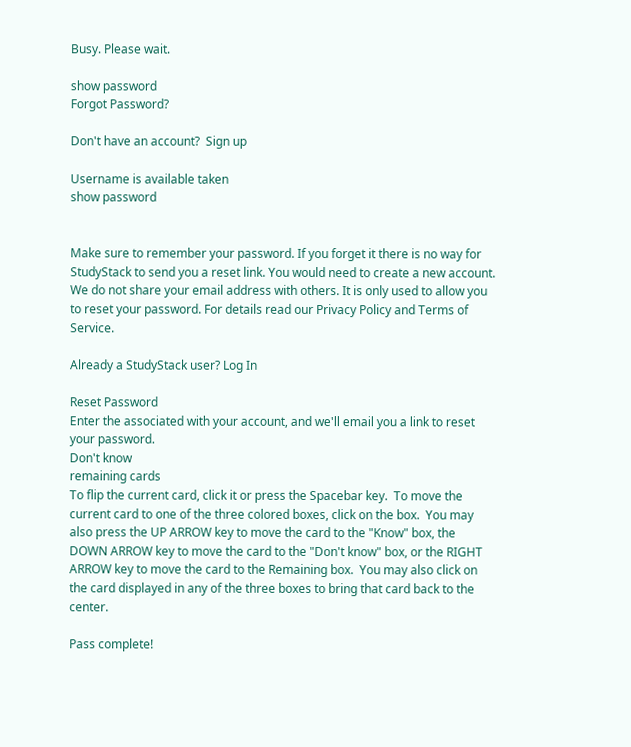Busy. Please wait.

show password
Forgot Password?

Don't have an account?  Sign up

Username is available taken
show password


Make sure to remember your password. If you forget it there is no way for StudyStack to send you a reset link. You would need to create a new account.
We do not share your email address with others. It is only used to allow you to reset your password. For details read our Privacy Policy and Terms of Service.

Already a StudyStack user? Log In

Reset Password
Enter the associated with your account, and we'll email you a link to reset your password.
Don't know
remaining cards
To flip the current card, click it or press the Spacebar key.  To move the current card to one of the three colored boxes, click on the box.  You may also press the UP ARROW key to move the card to the "Know" box, the DOWN ARROW key to move the card to the "Don't know" box, or the RIGHT ARROW key to move the card to the Remaining box.  You may also click on the card displayed in any of the three boxes to bring that card back to the center.

Pass complete!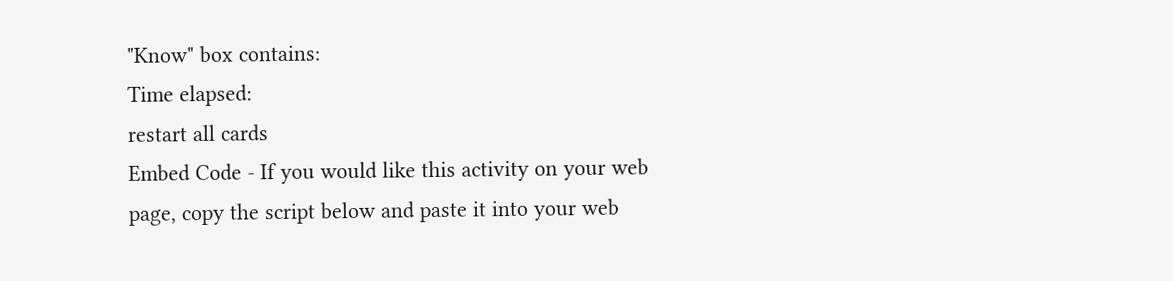"Know" box contains:
Time elapsed:
restart all cards
Embed Code - If you would like this activity on your web page, copy the script below and paste it into your web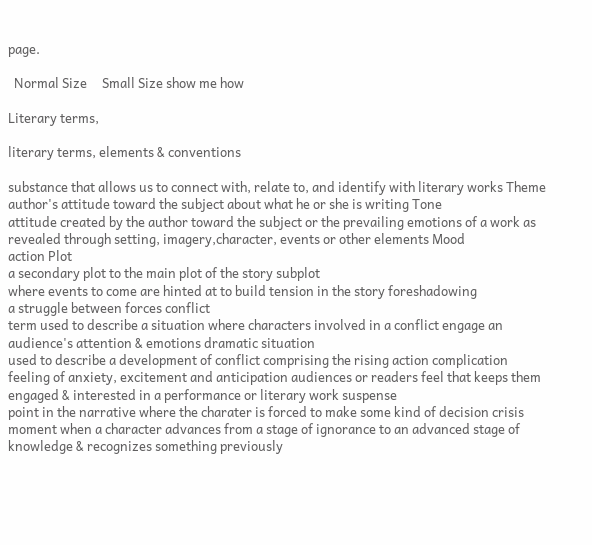page.

  Normal Size     Small Size show me how

Literary terms,

literary terms, elements & conventions

substance that allows us to connect with, relate to, and identify with literary works Theme
author's attitude toward the subject about what he or she is writing Tone
attitude created by the author toward the subject or the prevailing emotions of a work as revealed through setting, imagery,character, events or other elements Mood
action Plot
a secondary plot to the main plot of the story subplot
where events to come are hinted at to build tension in the story foreshadowing
a struggle between forces conflict
term used to describe a situation where characters involved in a conflict engage an audience's attention & emotions dramatic situation
used to describe a development of conflict comprising the rising action complication
feeling of anxiety, excitement and anticipation audiences or readers feel that keeps them engaged & interested in a performance or literary work suspense
point in the narrative where the charater is forced to make some kind of decision crisis
moment when a character advances from a stage of ignorance to an advanced stage of knowledge & recognizes something previously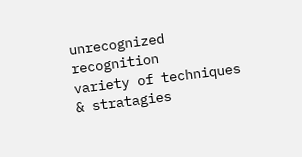unrecognized recognition
variety of techniques & stratagies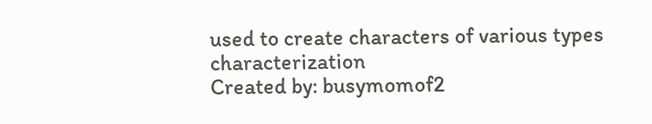used to create characters of various types characterization
Created by: busymomof2